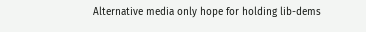Alternative media only hope for holding lib-dems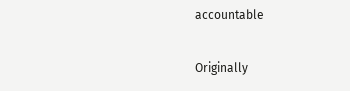accountable

Originally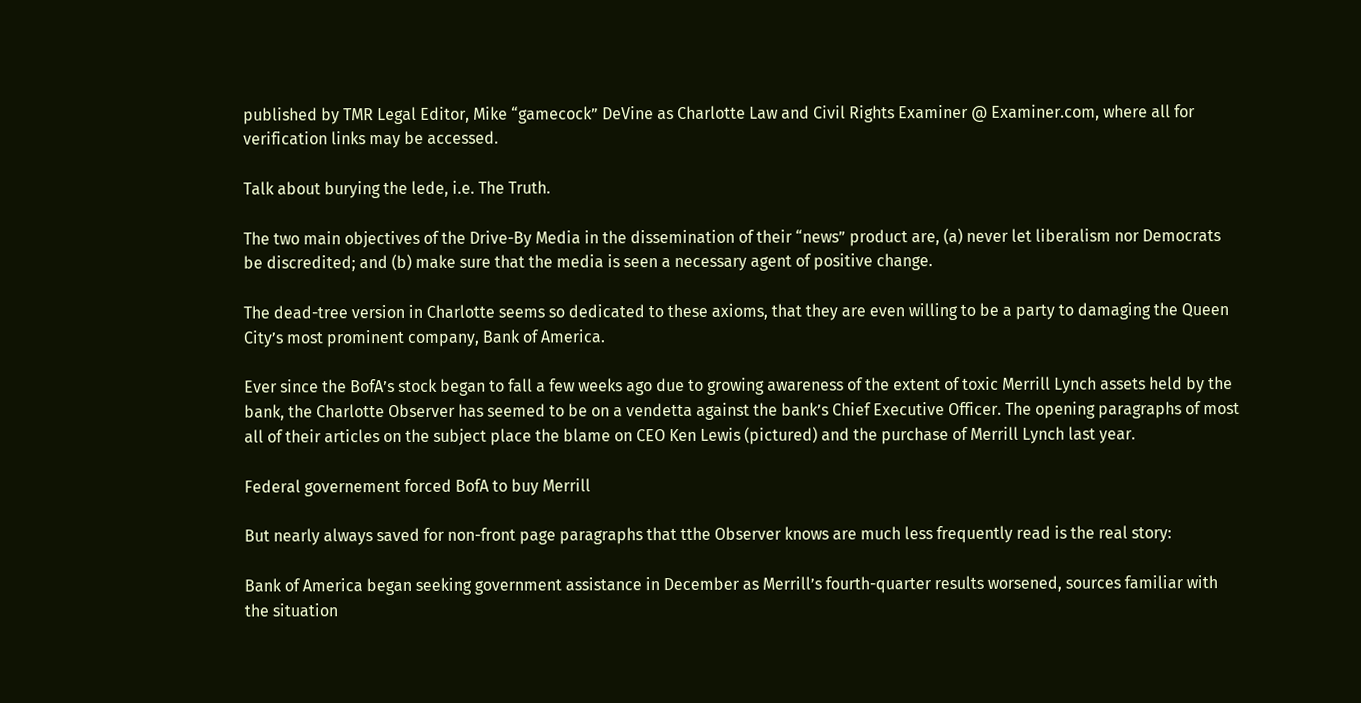published by TMR Legal Editor, Mike “gamecock” DeVine as Charlotte Law and Civil Rights Examiner @ Examiner.com, where all for verification links may be accessed.

Talk about burying the lede, i.e. The Truth.

The two main objectives of the Drive-By Media in the dissemination of their “news” product are, (a) never let liberalism nor Democrats be discredited; and (b) make sure that the media is seen a necessary agent of positive change.

The dead-tree version in Charlotte seems so dedicated to these axioms, that they are even willing to be a party to damaging the Queen City’s most prominent company, Bank of America.

Ever since the BofA’s stock began to fall a few weeks ago due to growing awareness of the extent of toxic Merrill Lynch assets held by the bank, the Charlotte Observer has seemed to be on a vendetta against the bank’s Chief Executive Officer. The opening paragraphs of most all of their articles on the subject place the blame on CEO Ken Lewis (pictured) and the purchase of Merrill Lynch last year.

Federal governement forced BofA to buy Merrill

But nearly always saved for non-front page paragraphs that tthe Observer knows are much less frequently read is the real story:

Bank of America began seeking government assistance in December as Merrill’s fourth-quarter results worsened, sources familiar with the situation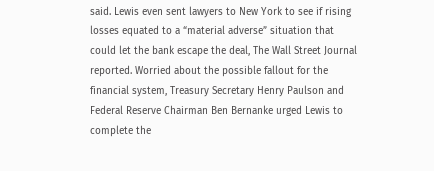said. Lewis even sent lawyers to New York to see if rising losses equated to a “material adverse” situation that could let the bank escape the deal, The Wall Street Journal reported. Worried about the possible fallout for the financial system, Treasury Secretary Henry Paulson and Federal Reserve Chairman Ben Bernanke urged Lewis to complete the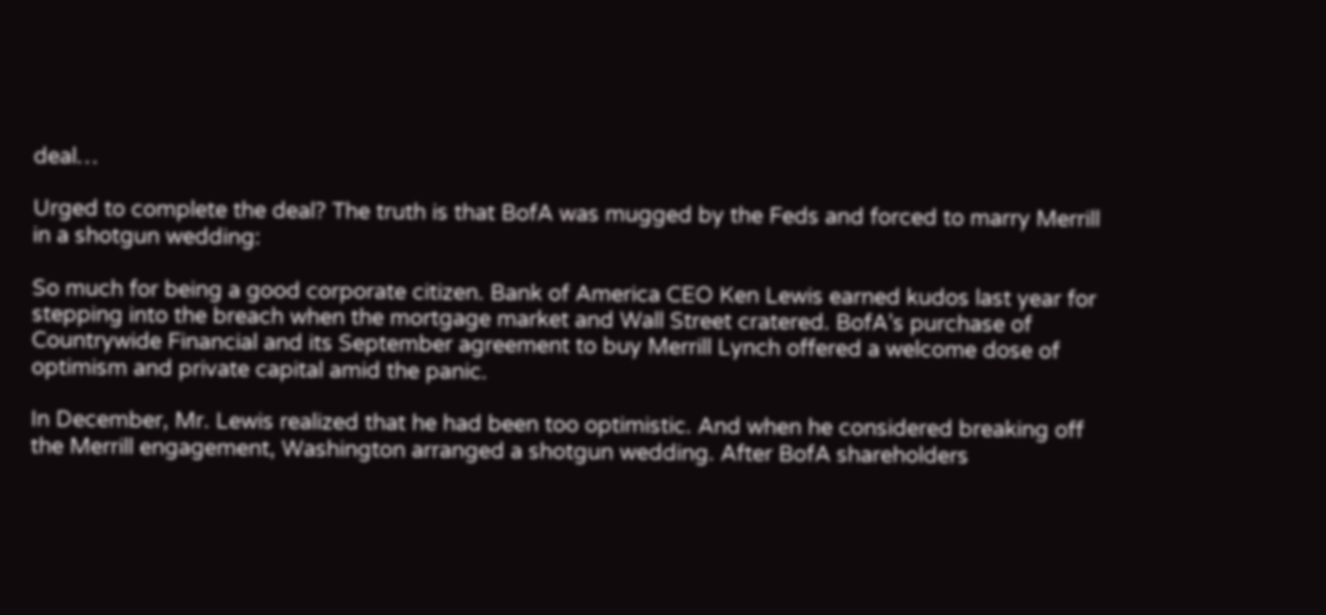deal…

Urged to complete the deal? The truth is that BofA was mugged by the Feds and forced to marry Merrill in a shotgun wedding:

So much for being a good corporate citizen. Bank of America CEO Ken Lewis earned kudos last year for stepping into the breach when the mortgage market and Wall Street cratered. BofA’s purchase of Countrywide Financial and its September agreement to buy Merrill Lynch offered a welcome dose of optimism and private capital amid the panic.

In December, Mr. Lewis realized that he had been too optimistic. And when he considered breaking off the Merrill engagement, Washington arranged a shotgun wedding. After BofA shareholders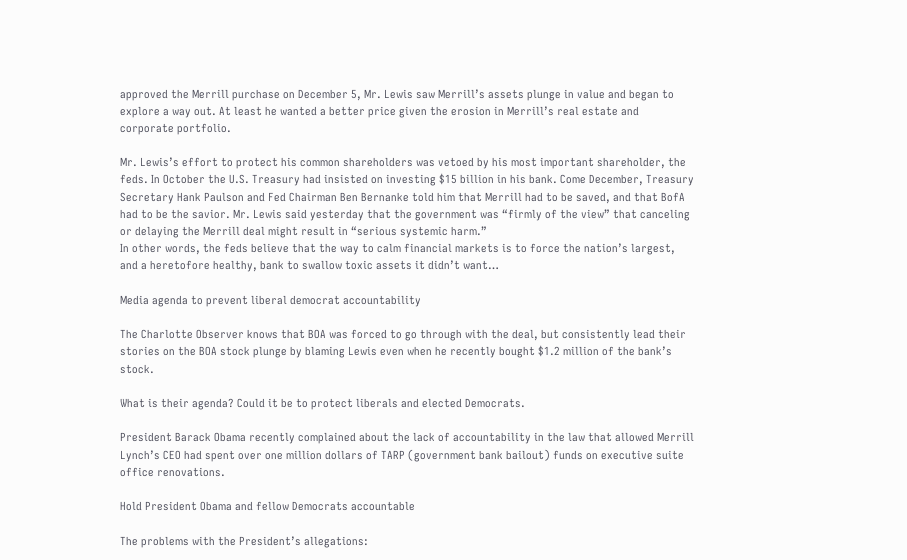approved the Merrill purchase on December 5, Mr. Lewis saw Merrill’s assets plunge in value and began to explore a way out. At least he wanted a better price given the erosion in Merrill’s real estate and corporate portfolio.

Mr. Lewis’s effort to protect his common shareholders was vetoed by his most important shareholder, the feds. In October the U.S. Treasury had insisted on investing $15 billion in his bank. Come December, Treasury Secretary Hank Paulson and Fed Chairman Ben Bernanke told him that Merrill had to be saved, and that BofA had to be the savior. Mr. Lewis said yesterday that the government was “firmly of the view” that canceling or delaying the Merrill deal might result in “serious systemic harm.”
In other words, the feds believe that the way to calm financial markets is to force the nation’s largest, and a heretofore healthy, bank to swallow toxic assets it didn’t want…

Media agenda to prevent liberal democrat accountability

The Charlotte Observer knows that BOA was forced to go through with the deal, but consistently lead their stories on the BOA stock plunge by blaming Lewis even when he recently bought $1.2 million of the bank’s stock.

What is their agenda? Could it be to protect liberals and elected Democrats.

President Barack Obama recently complained about the lack of accountability in the law that allowed Merrill Lynch’s CEO had spent over one million dollars of TARP (government bank bailout) funds on executive suite office renovations.

Hold President Obama and fellow Democrats accountable

The problems with the President’s allegations: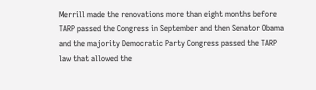Merrill made the renovations more than eight months before TARP passed the Congress in September and then Senator Obama and the majority Democratic Party Congress passed the TARP law that allowed the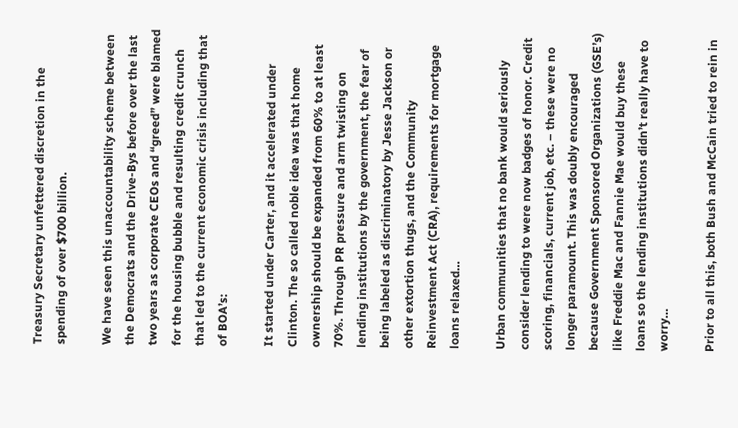Treasury Secretary unfettered discretion in the spending of over $700 billion.

We have seen this unaccountability scheme between the Democrats and the Drive-Bys before over the last two years as corporate CEOs and “greed” were blamed for the housing bubble and resulting credit crunch that led to the current economic crisis including that of BOA’s:

It started under Carter, and it accelerated under Clinton. The so called noble idea was that home ownership should be expanded from 60% to at least 70%. Through PR pressure and arm twisting on lending institutions by the government, the fear of being labeled as discriminatory by Jesse Jackson or other extortion thugs, and the Community Reinvestment Act (CRA), requirements for mortgage loans relaxed…

Urban communities that no bank would seriously consider lending to were now badges of honor. Credit scoring, financials, current job, etc. – these were no longer paramount. This was doubly encouraged because Government Sponsored Organizations (GSE’s) like Freddie Mac and Fannie Mae would buy these loans so the lending institutions didn’t really have to worry…

Prior to all this, both Bush and McCain tried to rein in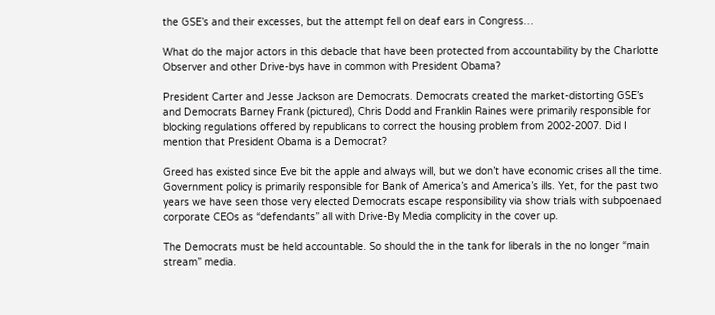the GSE’s and their excesses, but the attempt fell on deaf ears in Congress…

What do the major actors in this debacle that have been protected from accountability by the Charlotte Observer and other Drive-bys have in common with President Obama?

President Carter and Jesse Jackson are Democrats. Democrats created the market-distorting GSE’s and Democrats Barney Frank (pictured), Chris Dodd and Franklin Raines were primarily responsible for blocking regulations offered by republicans to correct the housing problem from 2002-2007. Did I mention that President Obama is a Democrat?

Greed has existed since Eve bit the apple and always will, but we don’t have economic crises all the time. Government policy is primarily responsible for Bank of America’s and America’s ills. Yet, for the past two years we have seen those very elected Democrats escape responsibility via show trials with subpoenaed corporate CEOs as “defendants” all with Drive-By Media complicity in the cover up.

The Democrats must be held accountable. So should the in the tank for liberals in the no longer “main stream” media.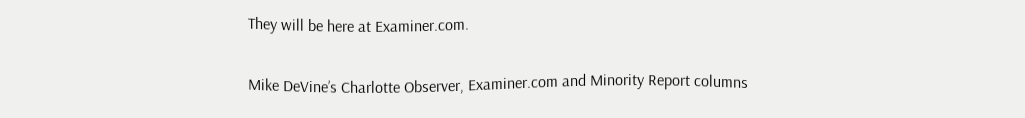They will be here at Examiner.com.

Mike DeVine’s Charlotte Observer, Examiner.com and Minority Report columns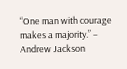“One man with courage makes a majority.” – Andrew Jackson